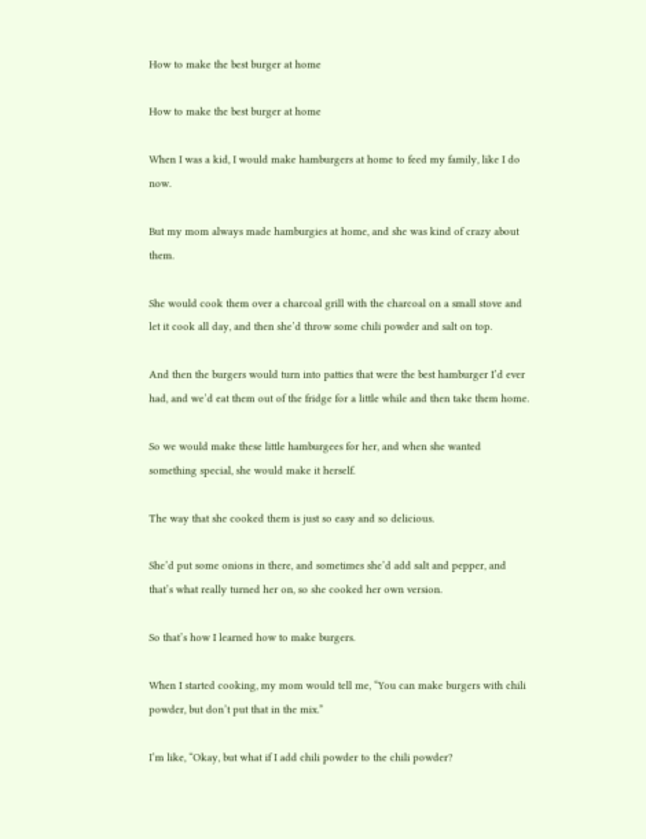How to make the best burger at home

How to make the best burger at home

When I was a kid, I would make hamburgers at home to feed my family, like I do now.

But my mom always made hamburgies at home, and she was kind of crazy about them.

She would cook them over a charcoal grill with the charcoal on a small stove and let it cook all day, and then she’d throw some chili powder and salt on top.

And then the burgers would turn into patties that were the best hamburger I’d ever had, and we’d eat them out of the fridge for a little while and then take them home.

So we would make these little hamburgees for her, and when she wanted something special, she would make it herself.

The way that she cooked them is just so easy and so delicious.

She’d put some onions in there, and sometimes she’d add salt and pepper, and that’s what really turned her on, so she cooked her own version.

So that’s how I learned how to make burgers.

When I started cooking, my mom would tell me, “You can make burgers with chili powder, but don’t put that in the mix.”

I’m like, “Okay, but what if I add chili powder to the chili powder?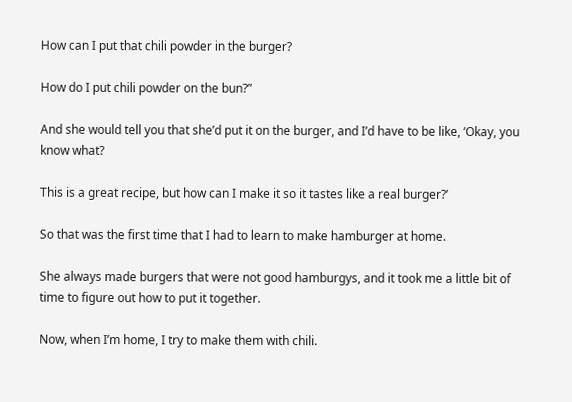How can I put that chili powder in the burger?

How do I put chili powder on the bun?”

And she would tell you that she’d put it on the burger, and I’d have to be like, ‘Okay, you know what?

This is a great recipe, but how can I make it so it tastes like a real burger?’

So that was the first time that I had to learn to make hamburger at home.

She always made burgers that were not good hamburgys, and it took me a little bit of time to figure out how to put it together.

Now, when I’m home, I try to make them with chili.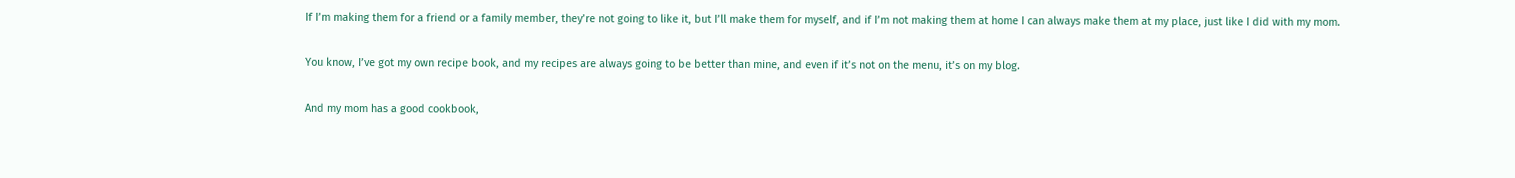If I’m making them for a friend or a family member, they’re not going to like it, but I’ll make them for myself, and if I’m not making them at home I can always make them at my place, just like I did with my mom.

You know, I’ve got my own recipe book, and my recipes are always going to be better than mine, and even if it’s not on the menu, it’s on my blog.

And my mom has a good cookbook,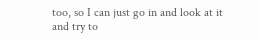too, so I can just go in and look at it and try to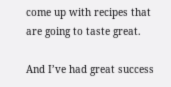come up with recipes that are going to taste great.

And I’ve had great success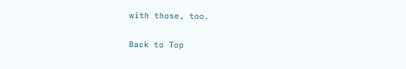with those, too.

Back to Top